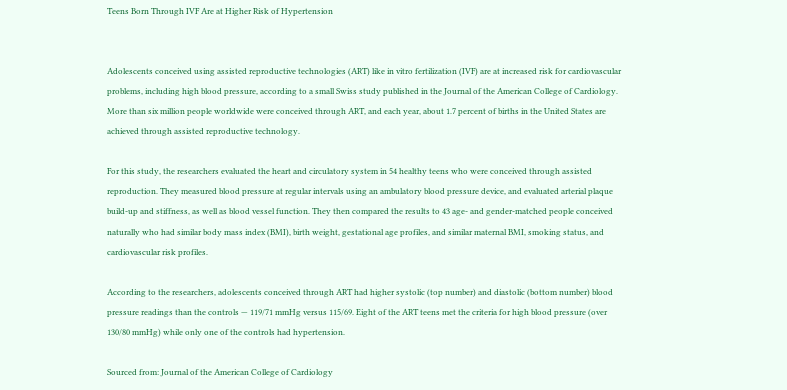Teens Born Through IVF Are at Higher Risk of Hypertension


Adolescents conceived using assisted reproductive technologies (ART) like in vitro fertilization (IVF) are at increased risk for cardiovascular problems, including high blood pressure, according to a small Swiss study published in the Journal of the American College of Cardiology. More than six million people worldwide were conceived through ART, and each year, about 1.7 percent of births in the United States are achieved through assisted reproductive technology.

For this study, the researchers evaluated the heart and circulatory system in 54 healthy teens who were conceived through assisted reproduction. They measured blood pressure at regular intervals using an ambulatory blood pressure device, and evaluated arterial plaque build-up and stiffness, as well as blood vessel function. They then compared the results to 43 age- and gender-matched people conceived naturally who had similar body mass index (BMI), birth weight, gestational age profiles, and similar maternal BMI, smoking status, and cardiovascular risk profiles.

According to the researchers, adolescents conceived through ART had higher systolic (top number) and diastolic (bottom number) blood pressure readings than the controls — 119/71 mmHg versus 115/69. Eight of the ART teens met the criteria for high blood pressure (over 130/80 mmHg) while only one of the controls had hypertension.

Sourced from: Journal of the American College of Cardiology